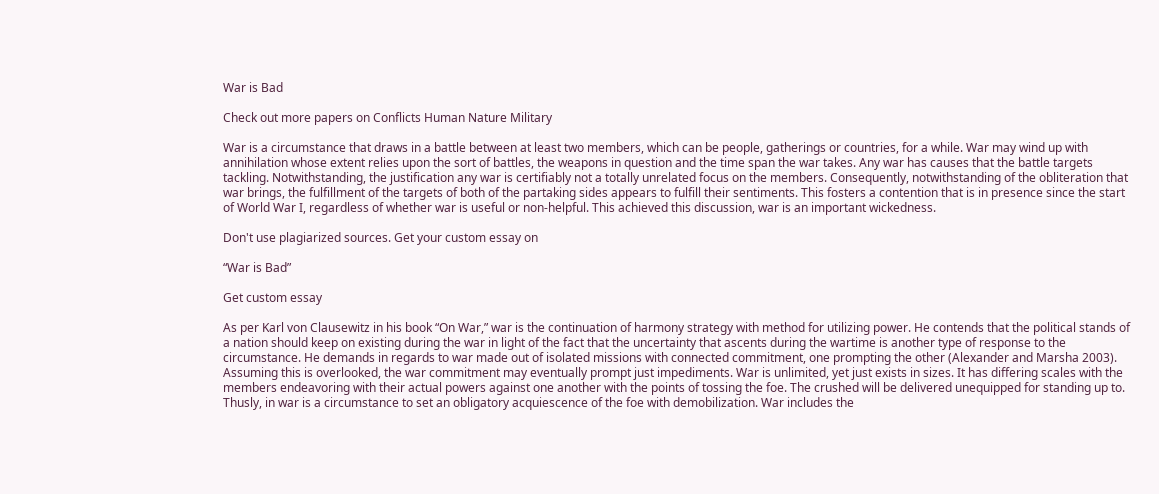War is Bad

Check out more papers on Conflicts Human Nature Military

War is a circumstance that draws in a battle between at least two members, which can be people, gatherings or countries, for a while. War may wind up with annihilation whose extent relies upon the sort of battles, the weapons in question and the time span the war takes. Any war has causes that the battle targets tackling. Notwithstanding, the justification any war is certifiably not a totally unrelated focus on the members. Consequently, notwithstanding of the obliteration that war brings, the fulfillment of the targets of both of the partaking sides appears to fulfill their sentiments. This fosters a contention that is in presence since the start of World War I, regardless of whether war is useful or non-helpful. This achieved this discussion, war is an important wickedness.

Don't use plagiarized sources. Get your custom essay on

“War is Bad”

Get custom essay

As per Karl von Clausewitz in his book “On War,” war is the continuation of harmony strategy with method for utilizing power. He contends that the political stands of a nation should keep on existing during the war in light of the fact that the uncertainty that ascents during the wartime is another type of response to the circumstance. He demands in regards to war made out of isolated missions with connected commitment, one prompting the other (Alexander and Marsha 2003). Assuming this is overlooked, the war commitment may eventually prompt just impediments. War is unlimited, yet just exists in sizes. It has differing scales with the members endeavoring with their actual powers against one another with the points of tossing the foe. The crushed will be delivered unequipped for standing up to. Thusly, in war is a circumstance to set an obligatory acquiescence of the foe with demobilization. War includes the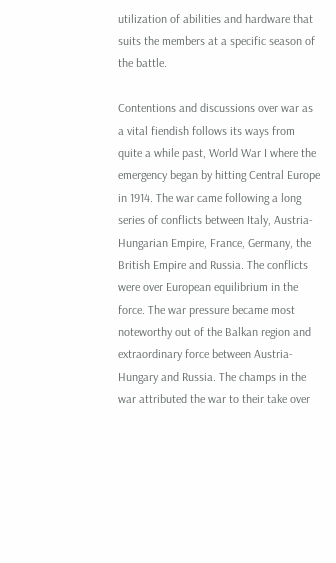utilization of abilities and hardware that suits the members at a specific season of the battle.

Contentions and discussions over war as a vital fiendish follows its ways from quite a while past, World War I where the emergency began by hitting Central Europe in 1914. The war came following a long series of conflicts between Italy, Austria-Hungarian Empire, France, Germany, the British Empire and Russia. The conflicts were over European equilibrium in the force. The war pressure became most noteworthy out of the Balkan region and extraordinary force between Austria-Hungary and Russia. The champs in the war attributed the war to their take over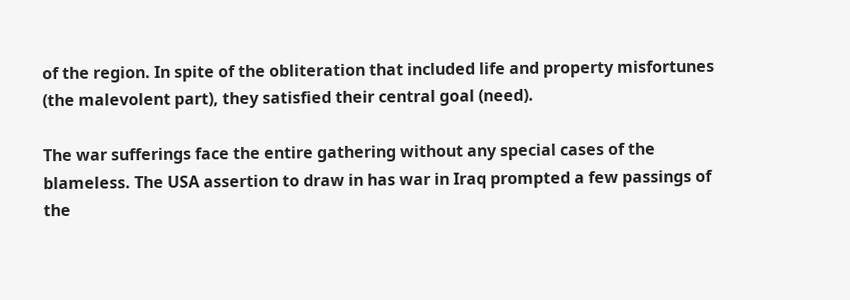of the region. In spite of the obliteration that included life and property misfortunes (the malevolent part), they satisfied their central goal (need).

The war sufferings face the entire gathering without any special cases of the blameless. The USA assertion to draw in has war in Iraq prompted a few passings of the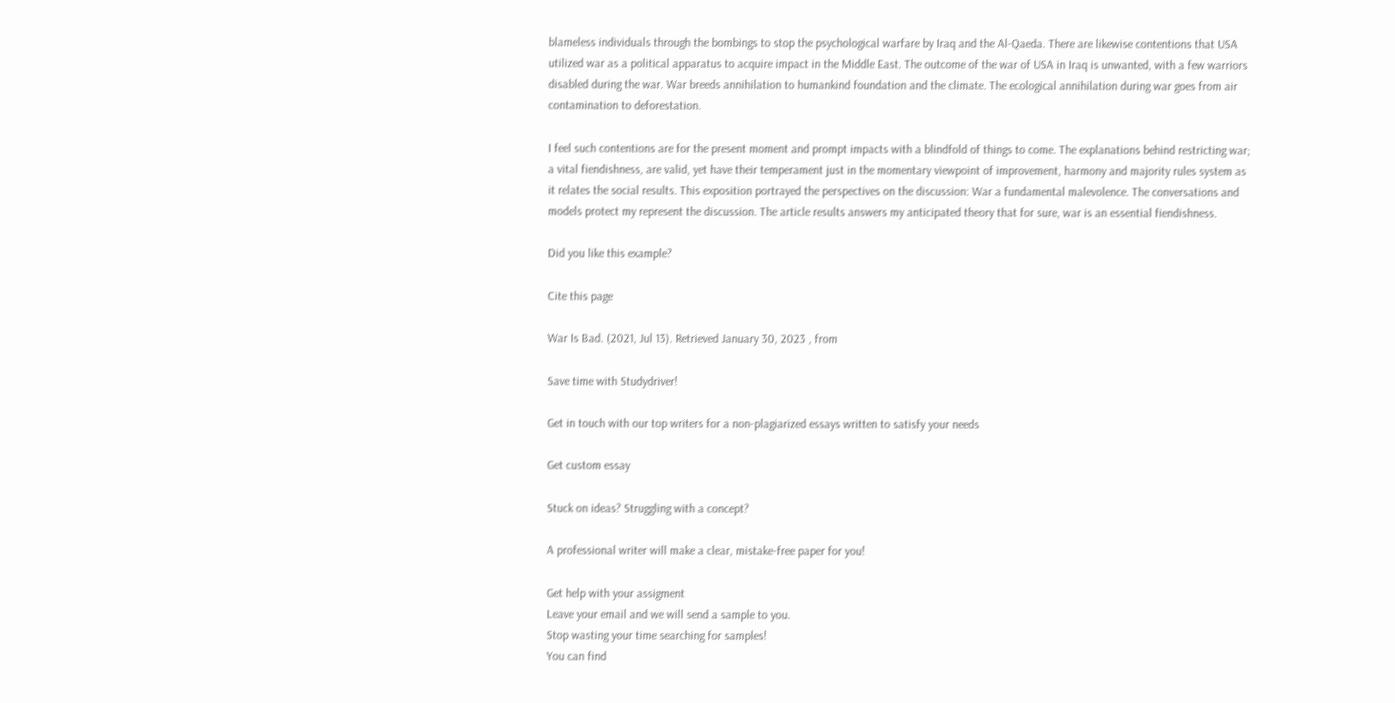blameless individuals through the bombings to stop the psychological warfare by Iraq and the Al-Qaeda. There are likewise contentions that USA utilized war as a political apparatus to acquire impact in the Middle East. The outcome of the war of USA in Iraq is unwanted, with a few warriors disabled during the war. War breeds annihilation to humankind foundation and the climate. The ecological annihilation during war goes from air contamination to deforestation.

I feel such contentions are for the present moment and prompt impacts with a blindfold of things to come. The explanations behind restricting war; a vital fiendishness, are valid, yet have their temperament just in the momentary viewpoint of improvement, harmony and majority rules system as it relates the social results. This exposition portrayed the perspectives on the discussion: War a fundamental malevolence. The conversations and models protect my represent the discussion. The article results answers my anticipated theory that for sure, war is an essential fiendishness.

Did you like this example?

Cite this page

War Is Bad. (2021, Jul 13). Retrieved January 30, 2023 , from

Save time with Studydriver!

Get in touch with our top writers for a non-plagiarized essays written to satisfy your needs

Get custom essay

Stuck on ideas? Struggling with a concept?

A professional writer will make a clear, mistake-free paper for you!

Get help with your assigment
Leave your email and we will send a sample to you.
Stop wasting your time searching for samples!
You can find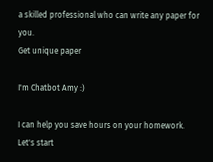a skilled professional who can write any paper for you.
Get unique paper

I'm Chatbot Amy :)

I can help you save hours on your homework. Let's start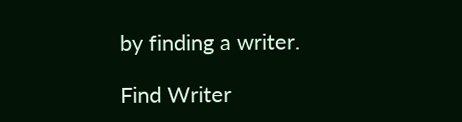by finding a writer.

Find Writer